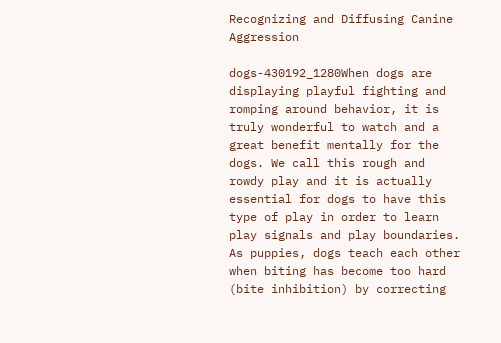Recognizing and Diffusing Canine Aggression

dogs-430192_1280When dogs are displaying playful fighting and romping around behavior, it is truly wonderful to watch and a great benefit mentally for the dogs. We call this rough and rowdy play and it is actually essential for dogs to have this type of play in order to learn play signals and play boundaries. As puppies, dogs teach each other when biting has become too hard (bite inhibition) by correcting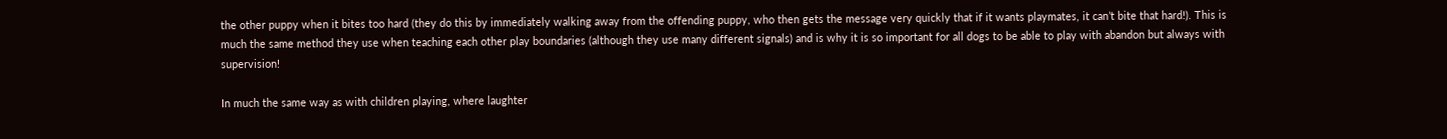the other puppy when it bites too hard (they do this by immediately walking away from the offending puppy, who then gets the message very quickly that if it wants playmates, it can’t bite that hard!). This is much the same method they use when teaching each other play boundaries (although they use many different signals) and is why it is so important for all dogs to be able to play with abandon but always with supervision!

In much the same way as with children playing, where laughter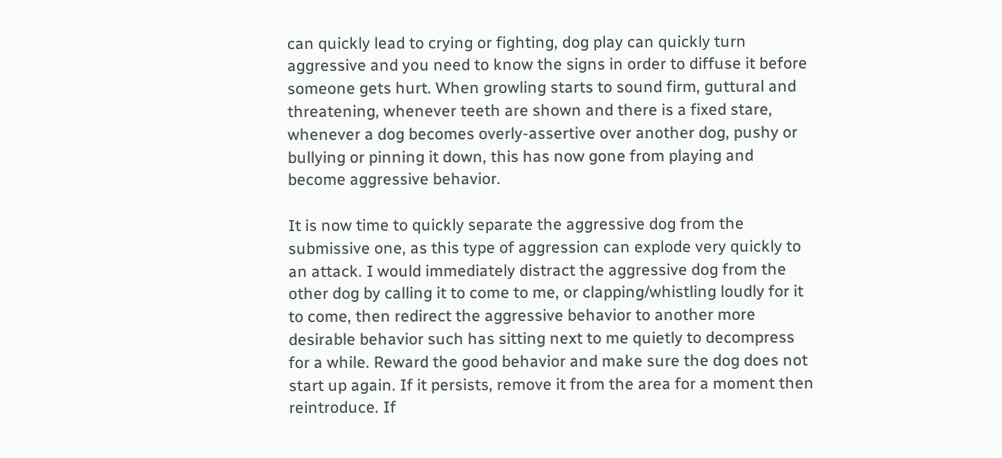can quickly lead to crying or fighting, dog play can quickly turn aggressive and you need to know the signs in order to diffuse it before someone gets hurt. When growling starts to sound firm, guttural and threatening, whenever teeth are shown and there is a fixed stare, whenever a dog becomes overly-assertive over another dog, pushy or bullying or pinning it down, this has now gone from playing and become aggressive behavior.

It is now time to quickly separate the aggressive dog from the submissive one, as this type of aggression can explode very quickly to an attack. I would immediately distract the aggressive dog from the other dog by calling it to come to me, or clapping/whistling loudly for it to come, then redirect the aggressive behavior to another more desirable behavior such has sitting next to me quietly to decompress for a while. Reward the good behavior and make sure the dog does not start up again. If it persists, remove it from the area for a moment then reintroduce. If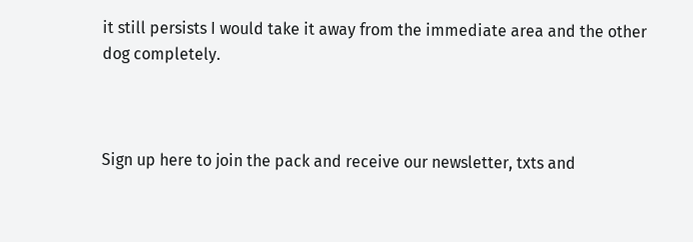it still persists I would take it away from the immediate area and the other dog completely.



Sign up here to join the pack and receive our newsletter, txts and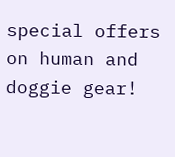special offers on human and doggie gear!